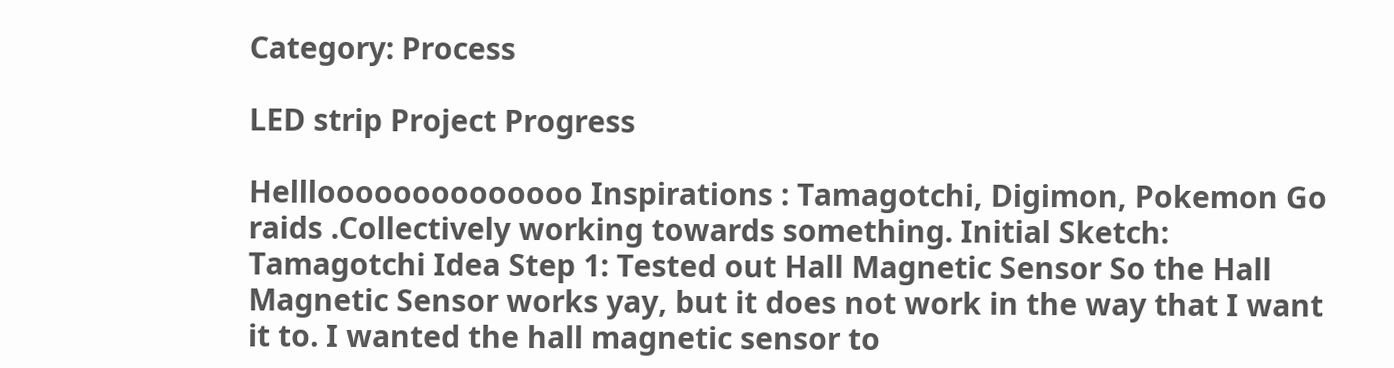Category: Process

LED strip Project Progress

Hellloooooooooooooo Inspirations : Tamagotchi, Digimon, Pokemon Go raids .Collectively working towards something. Initial Sketch: Tamagotchi Idea Step 1: Tested out Hall Magnetic Sensor So the Hall Magnetic Sensor works yay, but it does not work in the way that I want it to. I wanted the hall magnetic sensor to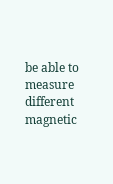be able to measure different magnetic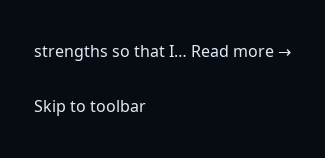strengths so that I… Read more →

Skip to toolbar